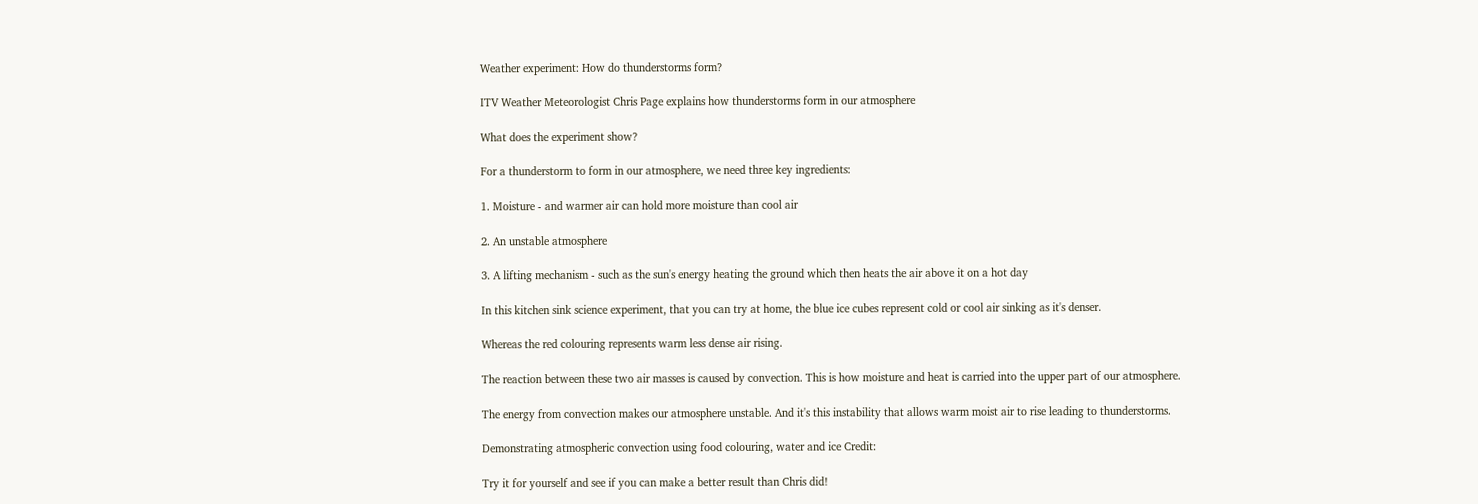Weather experiment: How do thunderstorms form?

ITV Weather Meteorologist Chris Page explains how thunderstorms form in our atmosphere

What does the experiment show?

For a thunderstorm to form in our atmosphere, we need three key ingredients:

1. Moisture - and warmer air can hold more moisture than cool air

2. An unstable atmosphere

3. A lifting mechanism - such as the sun's energy heating the ground which then heats the air above it on a hot day

In this kitchen sink science experiment, that you can try at home, the blue ice cubes represent cold or cool air sinking as it's denser.

Whereas the red colouring represents warm less dense air rising.

The reaction between these two air masses is caused by convection. This is how moisture and heat is carried into the upper part of our atmosphere.

The energy from convection makes our atmosphere unstable. And it's this instability that allows warm moist air to rise leading to thunderstorms.

Demonstrating atmospheric convection using food colouring, water and ice Credit:

Try it for yourself and see if you can make a better result than Chris did!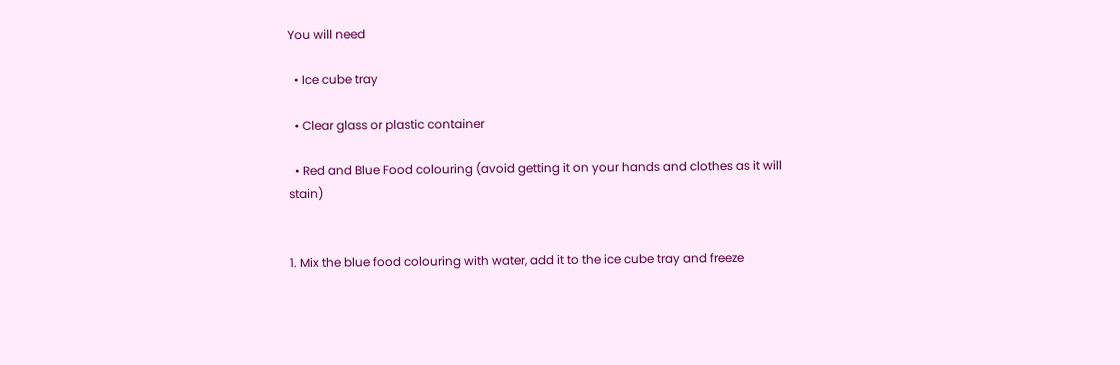You will need

  • Ice cube tray

  • Clear glass or plastic container

  • Red and Blue Food colouring (avoid getting it on your hands and clothes as it will stain)


1. Mix the blue food colouring with water, add it to the ice cube tray and freeze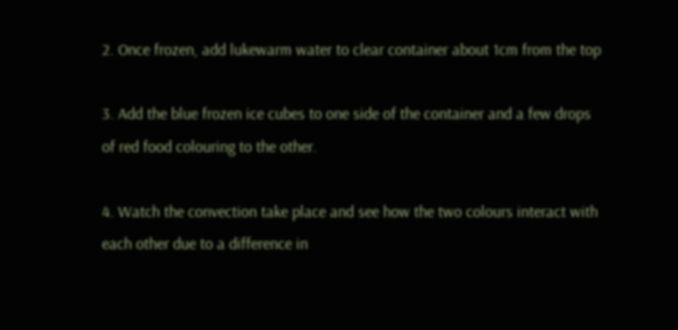2. Once frozen, add lukewarm water to clear container about 1cm from the top

3. Add the blue frozen ice cubes to one side of the container and a few drops of red food colouring to the other.

4. Watch the convection take place and see how the two colours interact with each other due to a difference in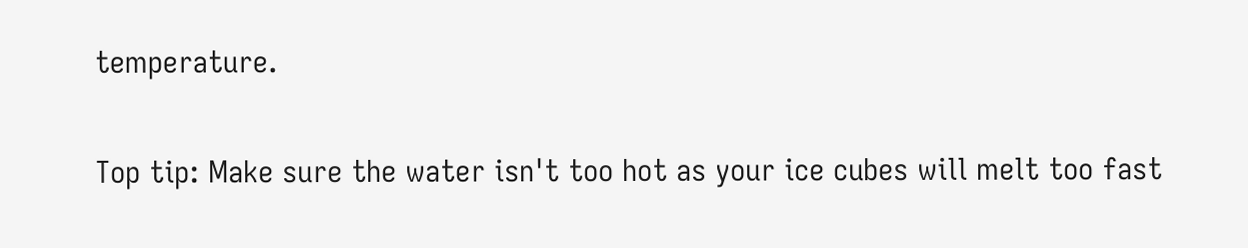temperature.

Top tip: Make sure the water isn't too hot as your ice cubes will melt too fast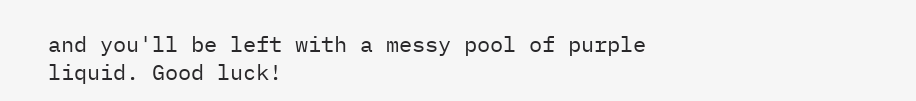and you'll be left with a messy pool of purple liquid. Good luck!